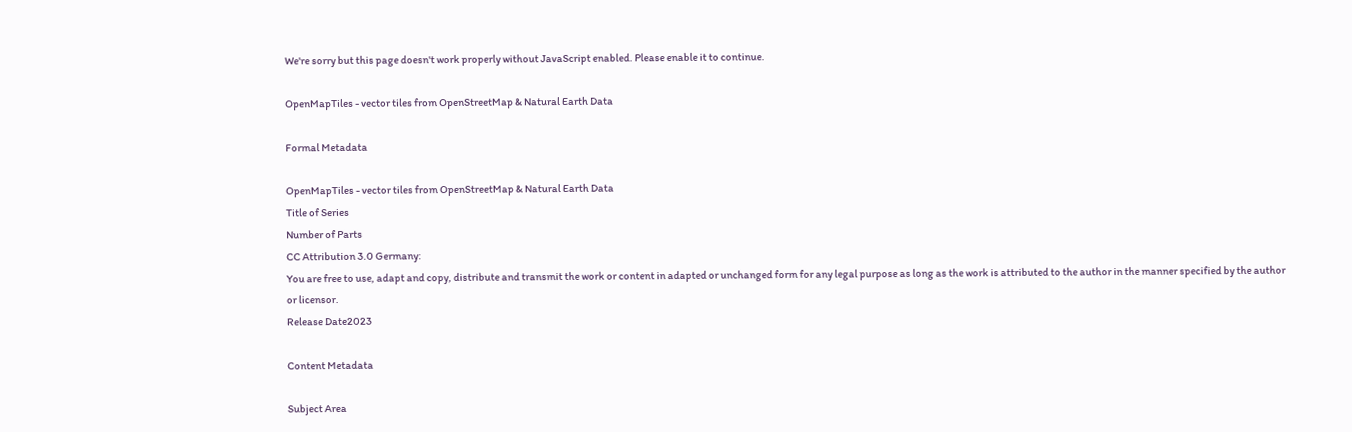We're sorry but this page doesn't work properly without JavaScript enabled. Please enable it to continue.

OpenMapTiles - vector tiles from OpenStreetMap & Natural Earth Data

Formal Metadata

OpenMapTiles - vector tiles from OpenStreetMap & Natural Earth Data
Title of Series
Number of Parts
CC Attribution 3.0 Germany:
You are free to use, adapt and copy, distribute and transmit the work or content in adapted or unchanged form for any legal purpose as long as the work is attributed to the author in the manner specified by the author or licensor.
Release Date2023

Content Metadata

Subject Area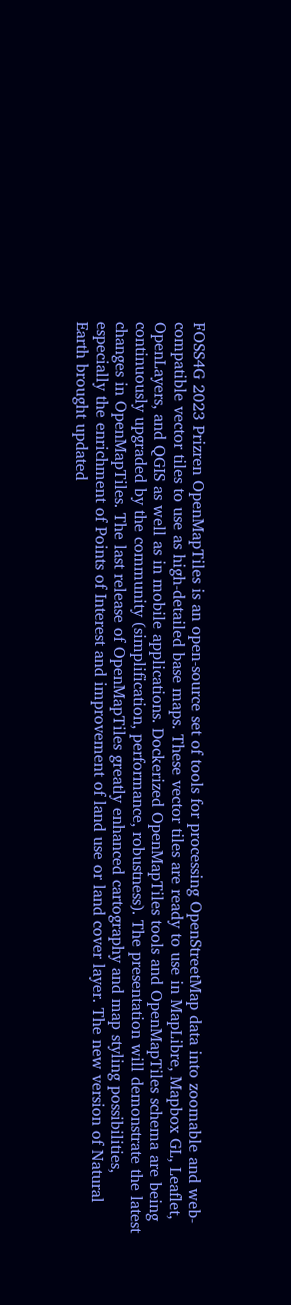FOSS4G 2023 Prizren OpenMapTiles is an open-source set of tools for processing OpenStreetMap data into zoomable and web-compatible vector tiles to use as high-detailed base maps. These vector tiles are ready to use in MapLibre, Mapbox GL, Leaflet, OpenLayers, and QGIS as well as in mobile applications. Dockerized OpenMapTiles tools and OpenMapTiles schema are being continuously upgraded by the community (simplification, performance, robustness). The presentation will demonstrate the latest changes in OpenMapTiles. The last release of OpenMapTiles greatly enhanced cartography and map styling possibilities, especially the enrichment of Points of Interest and improvement of land use or land cover layer. The new version of Natural Earth brought updated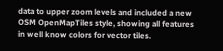data to upper zoom levels and included a new OSM OpenMapTiles style, showing all features in well know colors for vector tiles.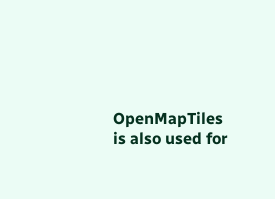OpenMapTiles is also used for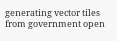generating vector tiles from government open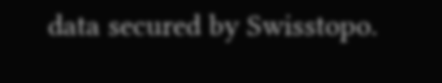data secured by Swisstopo.